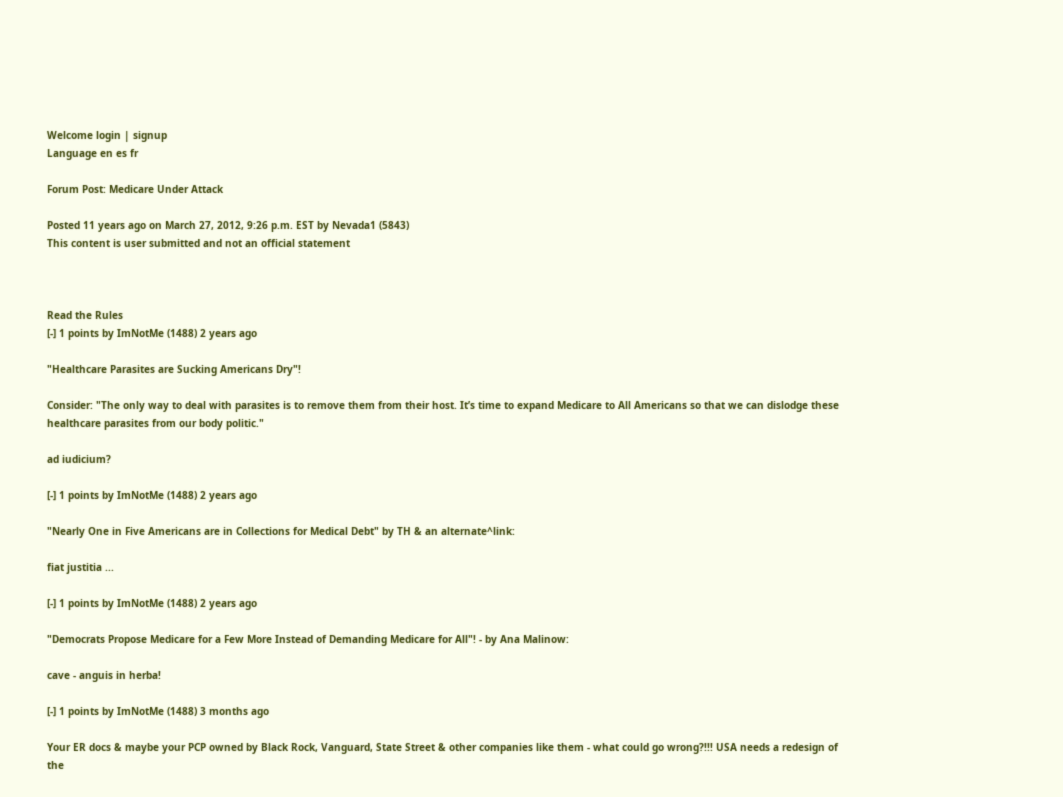Welcome login | signup
Language en es fr

Forum Post: Medicare Under Attack

Posted 11 years ago on March 27, 2012, 9:26 p.m. EST by Nevada1 (5843)
This content is user submitted and not an official statement



Read the Rules
[-] 1 points by ImNotMe (1488) 2 years ago

"Healthcare Parasites are Sucking Americans Dry"!

Consider: "The only way to deal with parasites is to remove them from their host. It’s time to expand Medicare to All Americans so that we can dislodge these healthcare parasites from our body politic."

ad iudicium?

[-] 1 points by ImNotMe (1488) 2 years ago

"Nearly One in Five Americans are in Collections for Medical Debt" by TH & an alternate^link:

fiat justitia ...

[-] 1 points by ImNotMe (1488) 2 years ago

"Democrats Propose Medicare for a Few More Instead of Demanding Medicare for All"! - by Ana Malinow:

cave - anguis in herba!

[-] 1 points by ImNotMe (1488) 3 months ago

Your ER docs & maybe your PCP owned by Black Rock, Vanguard, State Street & other companies like them - what could go wrong?!!! USA needs a redesign of the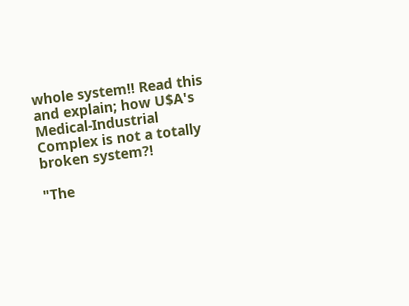whole system!! Read this and explain; how U$A's Medical-Industrial Complex is not a totally broken system?!

"The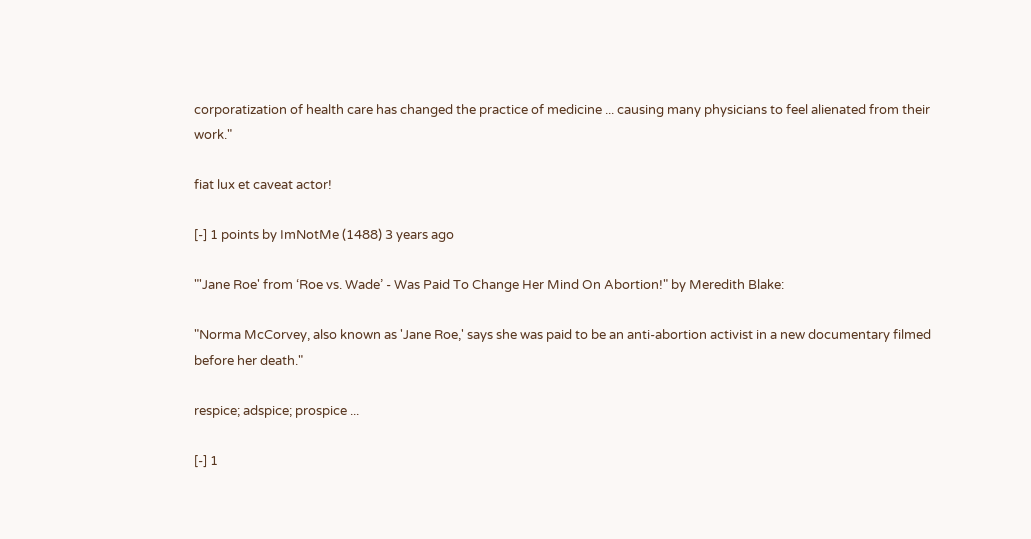corporatization of health care has changed the practice of medicine ... causing many physicians to feel alienated from their work."

fiat lux et caveat actor!

[-] 1 points by ImNotMe (1488) 3 years ago

"'Jane Roe' from ‘Roe vs. Wade’ - Was Paid To Change Her Mind On Abortion!" by Meredith Blake:

"Norma McCorvey, also known as 'Jane Roe,' says she was paid to be an anti-abortion activist in a new documentary filmed before her death."

respice; adspice; prospice ...

[-] 1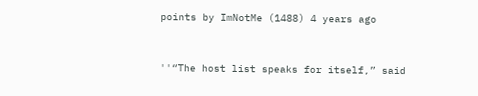points by ImNotMe (1488) 4 years ago


''“The host list speaks for itself,” said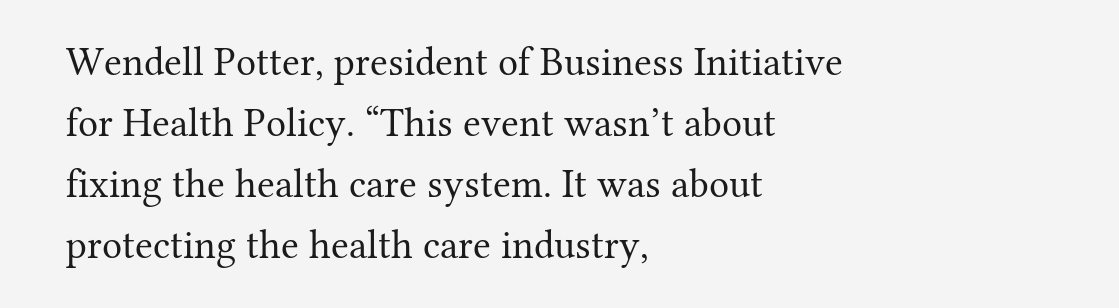Wendell Potter, president of Business Initiative for Health Policy. “This event wasn’t about fixing the health care system. It was about protecting the health care industry,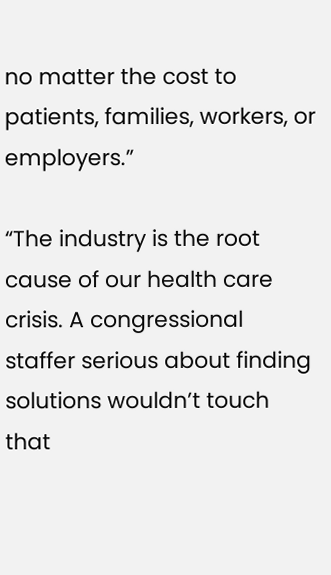no matter the cost to patients, families, workers, or employers.”

“The industry is the root cause of our health care crisis. A congressional staffer serious about finding solutions wouldn’t touch that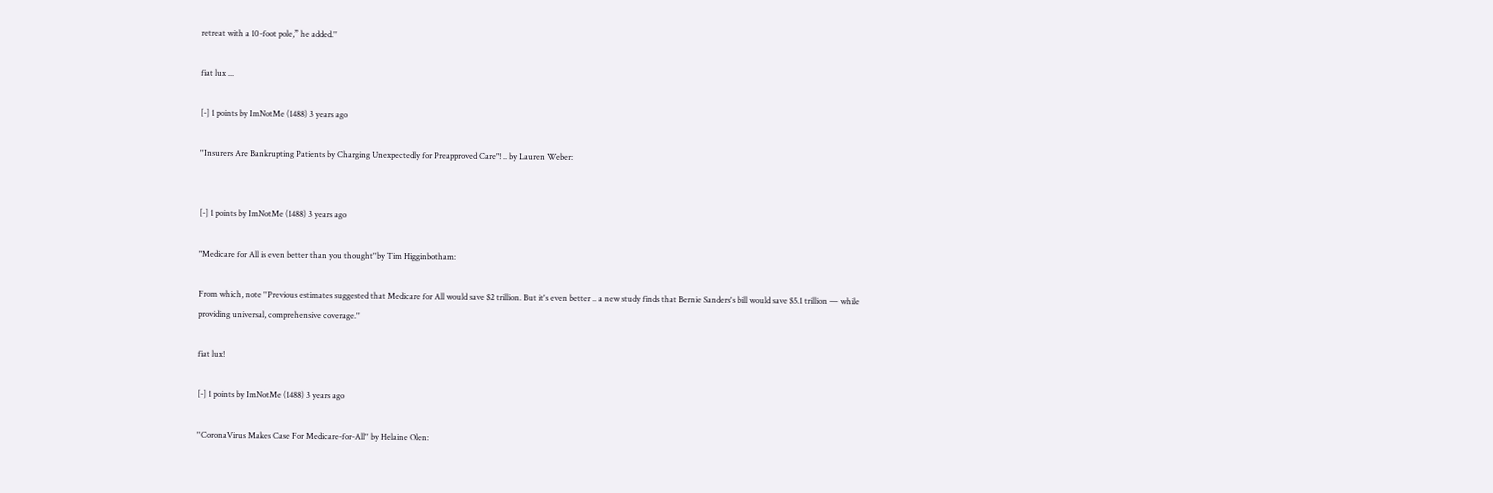retreat with a 10-foot pole,” he added.''

fiat lux ...

[-] 1 points by ImNotMe (1488) 3 years ago

''Insurers Are Bankrupting Patients by Charging Unexpectedly for Preapproved Care"! .. by Lauren Weber:


[-] 1 points by ImNotMe (1488) 3 years ago

"Medicare for All is even better than you thought''by Tim Higginbotham:

From which, note ''Previous estimates suggested that Medicare for All would save $2 trillion. But it's even better .. a new study finds that Bernie Sanders's bill would save $5.1 trillion — while providing universal, comprehensive coverage.''

fiat lux!

[-] 1 points by ImNotMe (1488) 3 years ago

''CoronaVirus Makes Case For Medicare-for-All'' by Helaine Olen: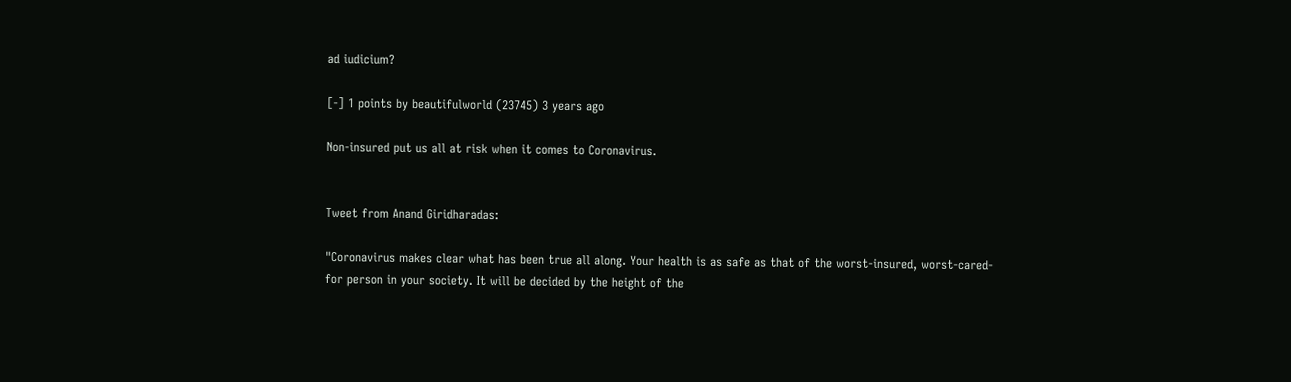ad iudicium?

[-] 1 points by beautifulworld (23745) 3 years ago

Non-insured put us all at risk when it comes to Coronavirus.


Tweet from Anand Giridharadas:

"Coronavirus makes clear what has been true all along. Your health is as safe as that of the worst-insured, worst-cared-for person in your society. It will be decided by the height of the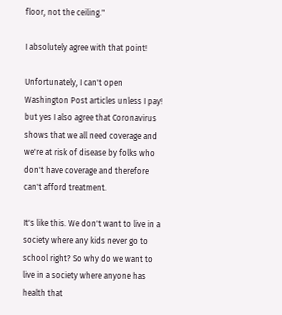floor, not the ceiling."

I absolutely agree with that point!

Unfortunately, I can't open Washington Post articles unless I pay! but yes I also agree that Coronavirus shows that we all need coverage and we're at risk of disease by folks who don't have coverage and therefore can't afford treatment.

It's like this. We don't want to live in a society where any kids never go to school right? So why do we want to live in a society where anyone has health that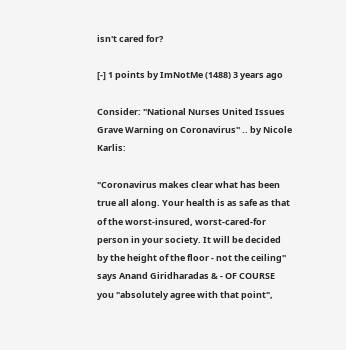isn't cared for?

[-] 1 points by ImNotMe (1488) 3 years ago

Consider: ''National Nurses United Issues Grave Warning on Coronavirus'' .. by Nicole Karlis:

"Coronavirus makes clear what has been true all along. Your health is as safe as that of the worst-insured, worst-cared-for person in your society. It will be decided by the height of the floor - not the ceiling" says Anand Giridharadas & - OF COURSE you "absolutely agree with that point",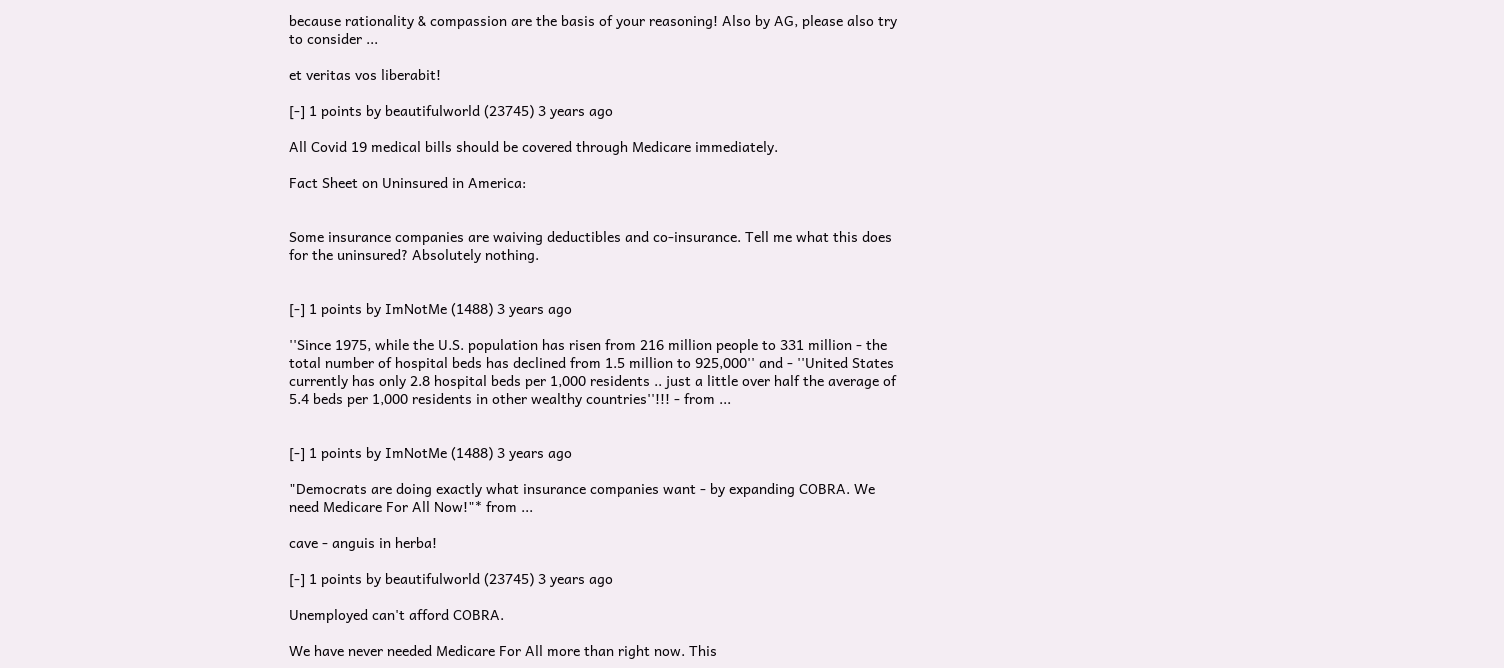because rationality & compassion are the basis of your reasoning! Also by AG, please also try to consider ...

et veritas vos liberabit!

[-] 1 points by beautifulworld (23745) 3 years ago

All Covid 19 medical bills should be covered through Medicare immediately.

Fact Sheet on Uninsured in America:


Some insurance companies are waiving deductibles and co-insurance. Tell me what this does for the uninsured? Absolutely nothing.


[-] 1 points by ImNotMe (1488) 3 years ago

''Since 1975, while the U.S. population has risen from 216 million people to 331 million - the total number of hospital beds has declined from 1.5 million to 925,000'' and - ''United States currently has only 2.8 hospital beds per 1,000 residents .. just a little over half the average of 5.4 beds per 1,000 residents in other wealthy countries''!!! - from ...


[-] 1 points by ImNotMe (1488) 3 years ago

"Democrats are doing exactly what insurance companies want - by expanding COBRA. We need Medicare For All Now!"* from ...

cave - anguis in herba!

[-] 1 points by beautifulworld (23745) 3 years ago

Unemployed can't afford COBRA.

We have never needed Medicare For All more than right now. This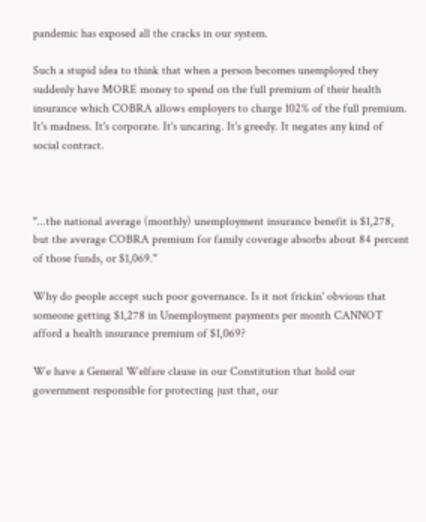pandemic has exposed all the cracks in our system.

Such a stupid idea to think that when a person becomes unemployed they suddenly have MORE money to spend on the full premium of their health insurance which COBRA allows employers to charge 102% of the full premium. It's madness. It's corporate. It's uncaring. It's greedy. It negates any kind of social contract.



"...the national average (monthly) unemployment insurance benefit is $1,278, but the average COBRA premium for family coverage absorbs about 84 percent of those funds, or $1,069."

Why do people accept such poor governance. Is it not frickin' obvious that someone getting $1,278 in Unemployment payments per month CANNOT afford a health insurance premium of $1,069?

We have a General Welfare clause in our Constitution that hold our government responsible for protecting just that, our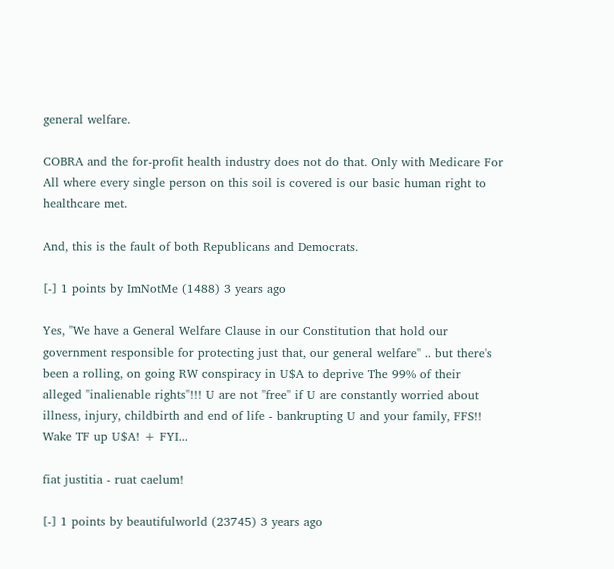general welfare.

COBRA and the for-profit health industry does not do that. Only with Medicare For All where every single person on this soil is covered is our basic human right to healthcare met.

And, this is the fault of both Republicans and Democrats.

[-] 1 points by ImNotMe (1488) 3 years ago

Yes, "We have a General Welfare Clause in our Constitution that hold our government responsible for protecting just that, our general welfare'' .. but there's been a rolling, on going RW conspiracy in U$A to deprive The 99% of their alleged "inalienable rights"!!! U are not ''free'' if U are constantly worried about illness, injury, childbirth and end of life - bankrupting U and your family, FFS!! Wake TF up U$A! + FYI...

fiat justitia - ruat caelum!

[-] 1 points by beautifulworld (23745) 3 years ago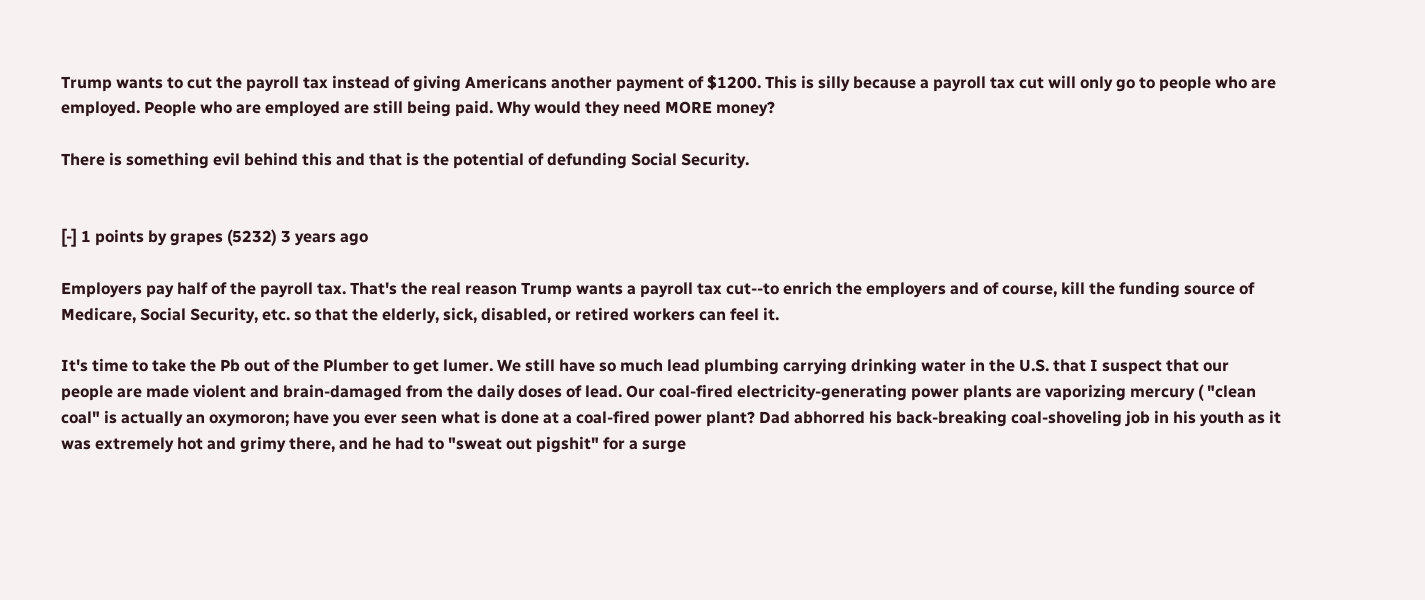Trump wants to cut the payroll tax instead of giving Americans another payment of $1200. This is silly because a payroll tax cut will only go to people who are employed. People who are employed are still being paid. Why would they need MORE money?

There is something evil behind this and that is the potential of defunding Social Security.


[-] 1 points by grapes (5232) 3 years ago

Employers pay half of the payroll tax. That's the real reason Trump wants a payroll tax cut--to enrich the employers and of course, kill the funding source of Medicare, Social Security, etc. so that the elderly, sick, disabled, or retired workers can feel it.

It's time to take the Pb out of the Plumber to get lumer. We still have so much lead plumbing carrying drinking water in the U.S. that I suspect that our people are made violent and brain-damaged from the daily doses of lead. Our coal-fired electricity-generating power plants are vaporizing mercury ( "clean coal" is actually an oxymoron; have you ever seen what is done at a coal-fired power plant? Dad abhorred his back-breaking coal-shoveling job in his youth as it was extremely hot and grimy there, and he had to "sweat out pigshit" for a surge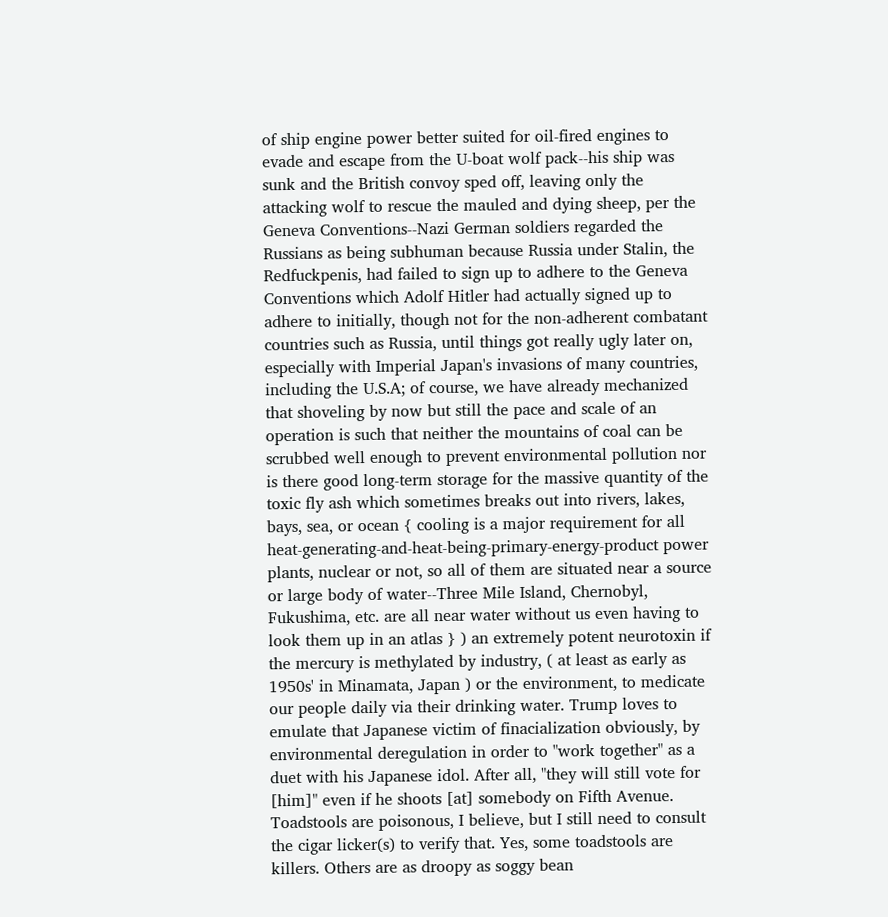of ship engine power better suited for oil-fired engines to evade and escape from the U-boat wolf pack--his ship was sunk and the British convoy sped off, leaving only the attacking wolf to rescue the mauled and dying sheep, per the Geneva Conventions--Nazi German soldiers regarded the Russians as being subhuman because Russia under Stalin, the Redfuckpenis, had failed to sign up to adhere to the Geneva Conventions which Adolf Hitler had actually signed up to adhere to initially, though not for the non-adherent combatant countries such as Russia, until things got really ugly later on, especially with Imperial Japan's invasions of many countries, including the U.S.A; of course, we have already mechanized that shoveling by now but still the pace and scale of an operation is such that neither the mountains of coal can be scrubbed well enough to prevent environmental pollution nor is there good long-term storage for the massive quantity of the toxic fly ash which sometimes breaks out into rivers, lakes, bays, sea, or ocean { cooling is a major requirement for all heat-generating-and-heat-being-primary-energy-product power plants, nuclear or not, so all of them are situated near a source or large body of water--Three Mile Island, Chernobyl, Fukushima, etc. are all near water without us even having to look them up in an atlas } ) an extremely potent neurotoxin if the mercury is methylated by industry, ( at least as early as 1950s' in Minamata, Japan ) or the environment, to medicate our people daily via their drinking water. Trump loves to emulate that Japanese victim of finacialization obviously, by environmental deregulation in order to "work together" as a duet with his Japanese idol. After all, "they will still vote for [him]" even if he shoots [at] somebody on Fifth Avenue. Toadstools are poisonous, I believe, but I still need to consult the cigar licker(s) to verify that. Yes, some toadstools are killers. Others are as droopy as soggy bean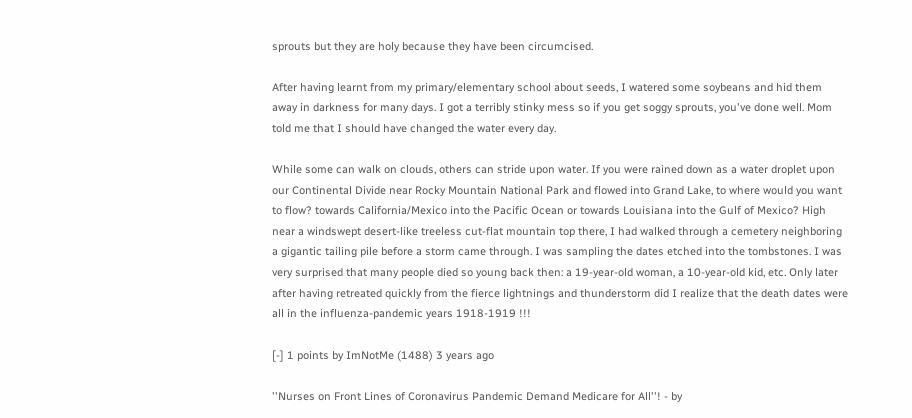sprouts but they are holy because they have been circumcised.

After having learnt from my primary/elementary school about seeds, I watered some soybeans and hid them away in darkness for many days. I got a terribly stinky mess so if you get soggy sprouts, you've done well. Mom told me that I should have changed the water every day.

While some can walk on clouds, others can stride upon water. If you were rained down as a water droplet upon our Continental Divide near Rocky Mountain National Park and flowed into Grand Lake, to where would you want to flow? towards California/Mexico into the Pacific Ocean or towards Louisiana into the Gulf of Mexico? High near a windswept desert-like treeless cut-flat mountain top there, I had walked through a cemetery neighboring a gigantic tailing pile before a storm came through. I was sampling the dates etched into the tombstones. I was very surprised that many people died so young back then: a 19-year-old woman, a 10-year-old kid, etc. Only later after having retreated quickly from the fierce lightnings and thunderstorm did I realize that the death dates were all in the influenza-pandemic years 1918-1919 !!!

[-] 1 points by ImNotMe (1488) 3 years ago

''Nurses on Front Lines of Coronavirus Pandemic Demand Medicare for All''! - by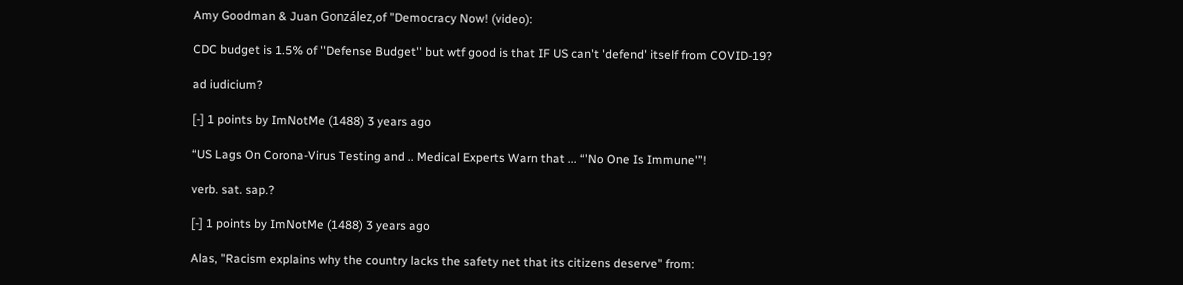Amy Goodman & Juan González,of "Democracy Now! (video):

CDC budget is 1.5% of ''Defense Budget'' but wtf good is that IF US can't 'defend' itself from COVID-19?

ad iudicium?

[-] 1 points by ImNotMe (1488) 3 years ago

“US Lags On Corona-Virus Testing and .. Medical Experts Warn that ... “'No One Is Immune'”!

verb. sat. sap.?

[-] 1 points by ImNotMe (1488) 3 years ago

Alas, "Racism explains why the country lacks the safety net that its citizens deserve" from: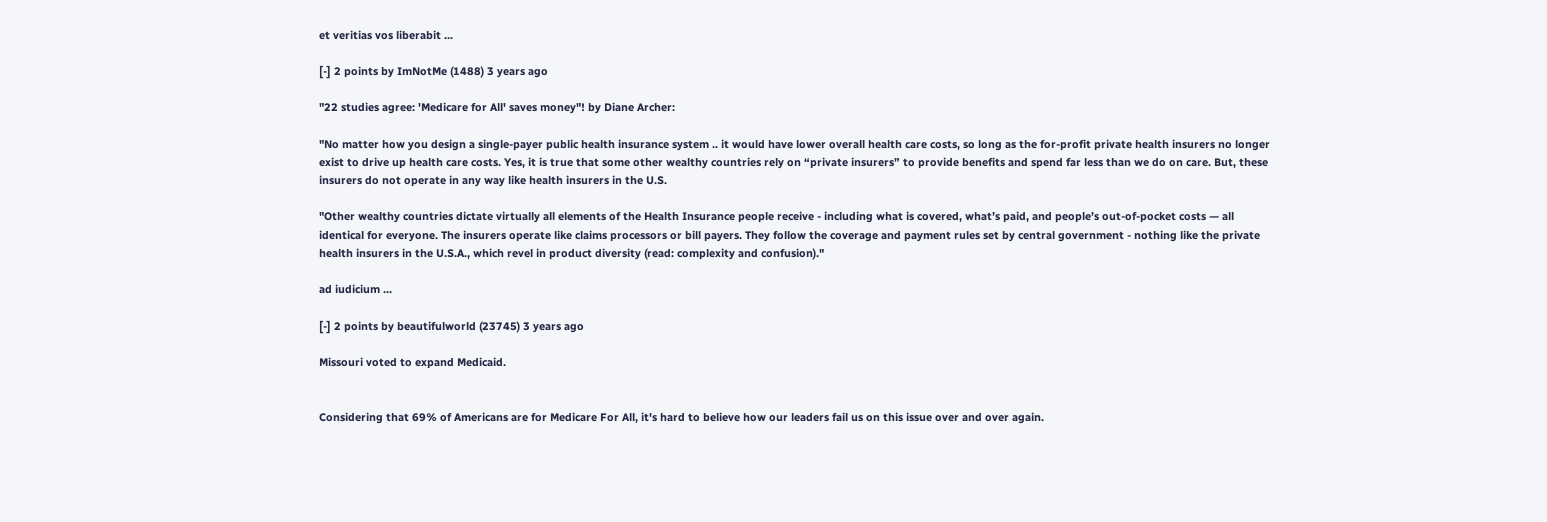et veritias vos liberabit ...

[-] 2 points by ImNotMe (1488) 3 years ago

"22 studies agree: 'Medicare for All' saves money"! by Diane Archer:

"No matter how you design a single-payer public health insurance system .. it would have lower overall health care costs, so long as the for-profit private health insurers no longer exist to drive up health care costs. Yes, it is true that some other wealthy countries rely on “private insurers” to provide benefits and spend far less than we do on care. But, these insurers do not operate in any way like health insurers in the U.S.

"Other wealthy countries dictate virtually all elements of the Health Insurance people receive - including what is covered, what’s paid, and people’s out-of-pocket costs — all identical for everyone. The insurers operate like claims processors or bill payers. They follow the coverage and payment rules set by central government - nothing like the private health insurers in the U.S.A., which revel in product diversity (read: complexity and confusion)."

ad iudicium ...

[-] 2 points by beautifulworld (23745) 3 years ago

Missouri voted to expand Medicaid.


Considering that 69% of Americans are for Medicare For All, it's hard to believe how our leaders fail us on this issue over and over again.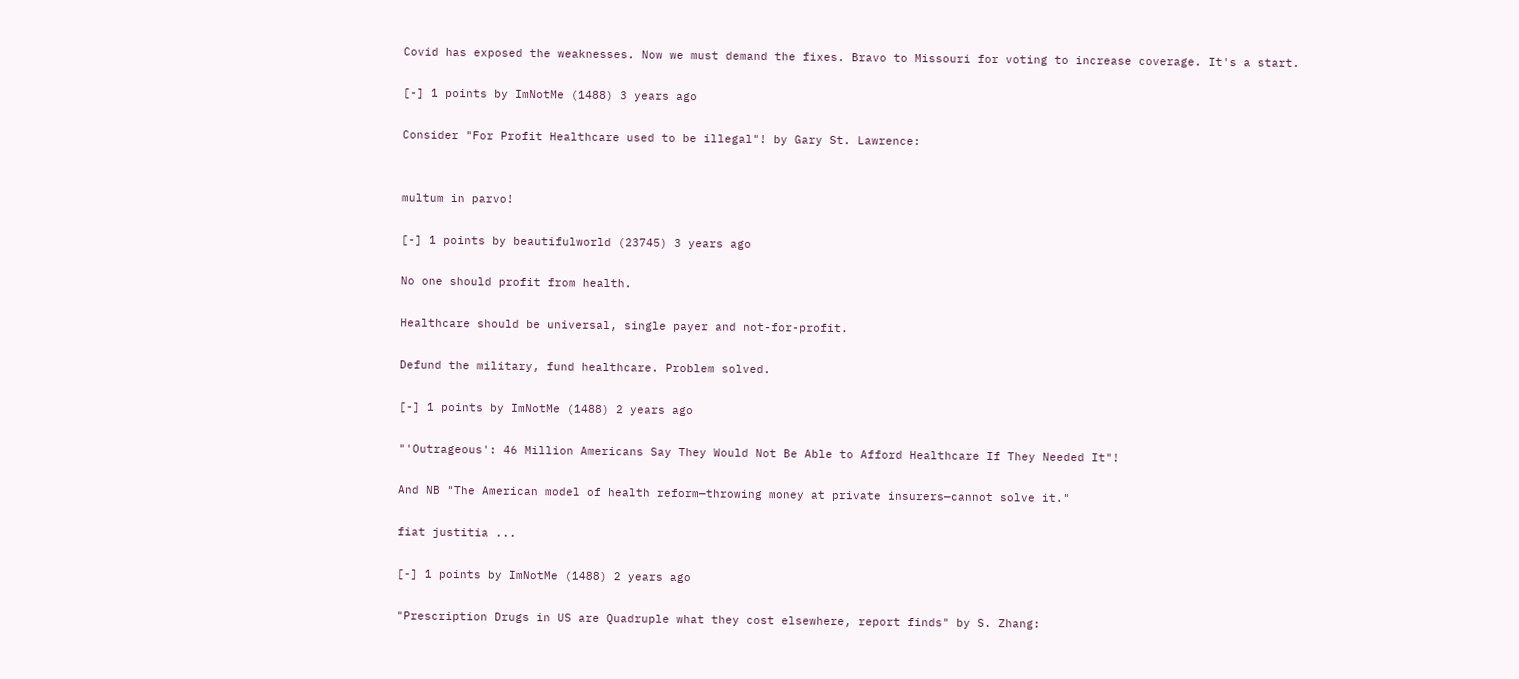Covid has exposed the weaknesses. Now we must demand the fixes. Bravo to Missouri for voting to increase coverage. It's a start.

[-] 1 points by ImNotMe (1488) 3 years ago

Consider "For Profit Healthcare used to be illegal"! by Gary St. Lawrence:


multum in parvo!

[-] 1 points by beautifulworld (23745) 3 years ago

No one should profit from health.

Healthcare should be universal, single payer and not-for-profit.

Defund the military, fund healthcare. Problem solved.

[-] 1 points by ImNotMe (1488) 2 years ago

"'Outrageous': 46 Million Americans Say They Would Not Be Able to Afford Healthcare If They Needed It"!

And NB "The American model of health reform—throwing money at private insurers—cannot solve it."

fiat justitia ...

[-] 1 points by ImNotMe (1488) 2 years ago

"Prescription Drugs in US are Quadruple what they cost elsewhere, report finds" by S. Zhang: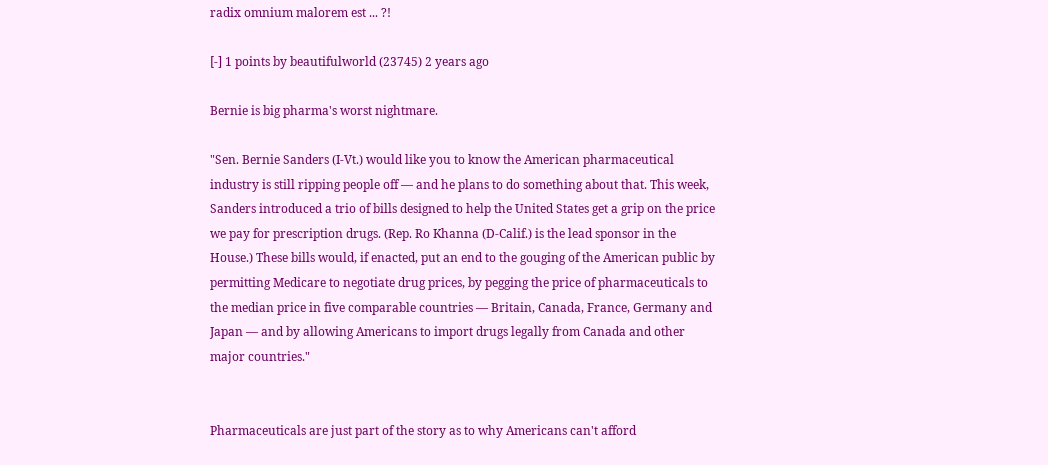radix omnium malorem est ... ?!

[-] 1 points by beautifulworld (23745) 2 years ago

Bernie is big pharma's worst nightmare.

"Sen. Bernie Sanders (I-Vt.) would like you to know the American pharmaceutical industry is still ripping people off — and he plans to do something about that. This week, Sanders introduced a trio of bills designed to help the United States get a grip on the price we pay for prescription drugs. (Rep. Ro Khanna (D-Calif.) is the lead sponsor in the House.) These bills would, if enacted, put an end to the gouging of the American public by permitting Medicare to negotiate drug prices, by pegging the price of pharmaceuticals to the median price in five comparable countries — Britain, Canada, France, Germany and Japan — and by allowing Americans to import drugs legally from Canada and other major countries."


Pharmaceuticals are just part of the story as to why Americans can't afford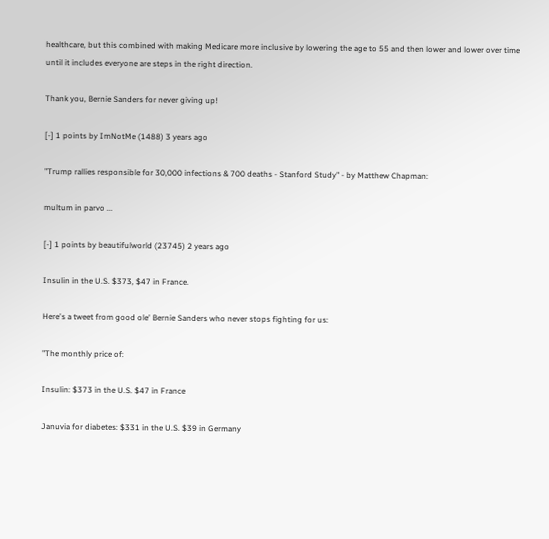healthcare, but this combined with making Medicare more inclusive by lowering the age to 55 and then lower and lower over time until it includes everyone are steps in the right direction.

Thank you, Bernie Sanders for never giving up!

[-] 1 points by ImNotMe (1488) 3 years ago

"Trump rallies responsible for 30,000 infections & 700 deaths - Stanford Study" - by Matthew Chapman:

multum in parvo ...

[-] 1 points by beautifulworld (23745) 2 years ago

Insulin in the U.S. $373, $47 in France.

Here's a tweet from good ole' Bernie Sanders who never stops fighting for us:

"The monthly price of:

Insulin: $373 in the U.S. $47 in France

Januvia for diabetes: $331 in the U.S. $39 in Germany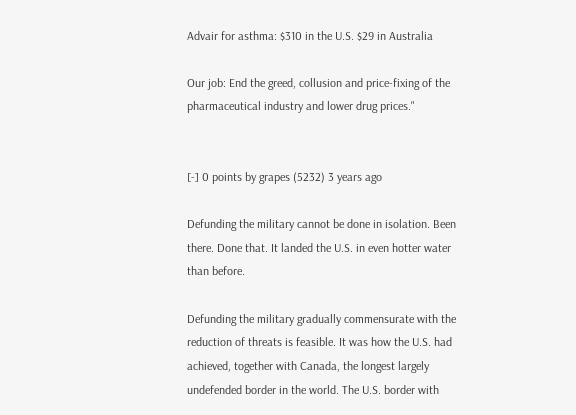Advair for asthma: $310 in the U.S. $29 in Australia

Our job: End the greed, collusion and price-fixing of the pharmaceutical industry and lower drug prices."


[-] 0 points by grapes (5232) 3 years ago

Defunding the military cannot be done in isolation. Been there. Done that. It landed the U.S. in even hotter water than before.

Defunding the military gradually commensurate with the reduction of threats is feasible. It was how the U.S. had achieved, together with Canada, the longest largely undefended border in the world. The U.S. border with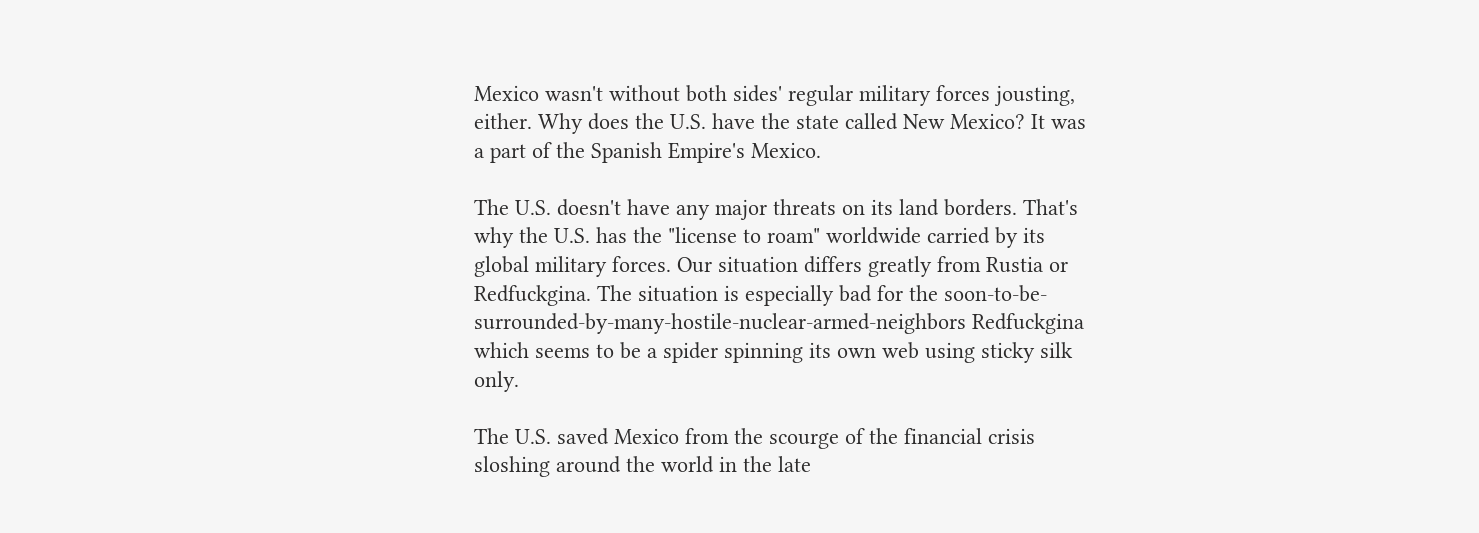Mexico wasn't without both sides' regular military forces jousting, either. Why does the U.S. have the state called New Mexico? It was a part of the Spanish Empire's Mexico.

The U.S. doesn't have any major threats on its land borders. That's why the U.S. has the "license to roam" worldwide carried by its global military forces. Our situation differs greatly from Rustia or Redfuckgina. The situation is especially bad for the soon-to-be-surrounded-by-many-hostile-nuclear-armed-neighbors Redfuckgina which seems to be a spider spinning its own web using sticky silk only.

The U.S. saved Mexico from the scourge of the financial crisis sloshing around the world in the late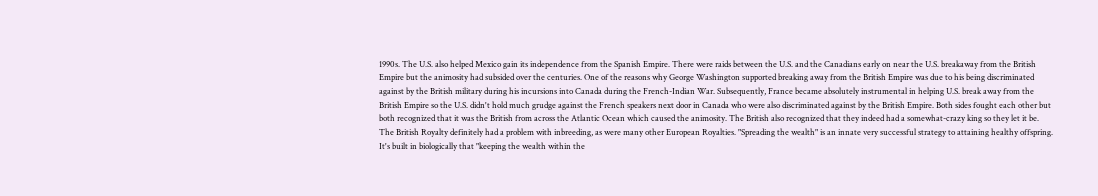1990s. The U.S. also helped Mexico gain its independence from the Spanish Empire. There were raids between the U.S. and the Canadians early on near the U.S. breakaway from the British Empire but the animosity had subsided over the centuries. One of the reasons why George Washington supported breaking away from the British Empire was due to his being discriminated against by the British military during his incursions into Canada during the French-Indian War. Subsequently, France became absolutely instrumental in helping U.S. break away from the British Empire so the U.S. didn't hold much grudge against the French speakers next door in Canada who were also discriminated against by the British Empire. Both sides fought each other but both recognized that it was the British from across the Atlantic Ocean which caused the animosity. The British also recognized that they indeed had a somewhat-crazy king so they let it be. The British Royalty definitely had a problem with inbreeding, as were many other European Royalties. "Spreading the wealth" is an innate very successful strategy to attaining healthy offspring. It's built in biologically that "keeping the wealth within the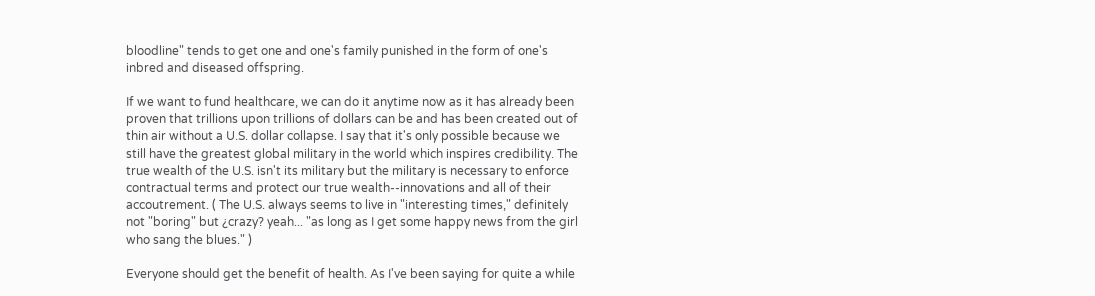bloodline" tends to get one and one's family punished in the form of one's inbred and diseased offspring.

If we want to fund healthcare, we can do it anytime now as it has already been proven that trillions upon trillions of dollars can be and has been created out of thin air without a U.S. dollar collapse. I say that it's only possible because we still have the greatest global military in the world which inspires credibility. The true wealth of the U.S. isn't its military but the military is necessary to enforce contractual terms and protect our true wealth--innovations and all of their accoutrement. ( The U.S. always seems to live in "interesting times," definitely not "boring" but ¿crazy? yeah... "as long as I get some happy news from the girl who sang the blues." )

Everyone should get the benefit of health. As I've been saying for quite a while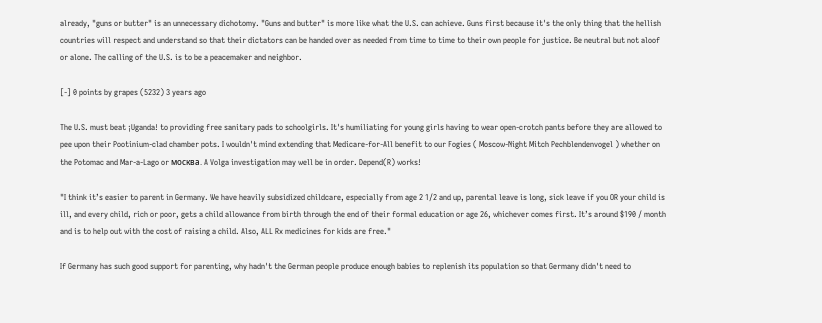already, "guns or butter" is an unnecessary dichotomy. "Guns and butter" is more like what the U.S. can achieve. Guns first because it's the only thing that the hellish countries will respect and understand so that their dictators can be handed over as needed from time to time to their own people for justice. Be neutral but not aloof or alone. The calling of the U.S. is to be a peacemaker and neighbor.

[-] 0 points by grapes (5232) 3 years ago

The U.S. must beat ¡Uganda! to providing free sanitary pads to schoolgirls. It's humiliating for young girls having to wear open-crotch pants before they are allowed to pee upon their Pootinium-clad chamber pots. I wouldn't mind extending that Medicare-for-All benefit to our Fogies ( Moscow-Night Mitch Pechblendenvogel ) whether on the Potomac and Mar-a-Lago or москва. A Volga investigation may well be in order. Depend(R) works!

"I think it’s easier to parent in Germany. We have heavily subsidized childcare, especially from age 2 1/2 and up, parental leave is long, sick leave if you OR your child is ill, and every child, rich or poor, gets a child allowance from birth through the end of their formal education or age 26, whichever comes first. It’s around $190 / month and is to help out with the cost of raising a child. Also, ALL Rx medicines for kids are free."

If Germany has such good support for parenting, why hadn't the German people produce enough babies to replenish its population so that Germany didn't need to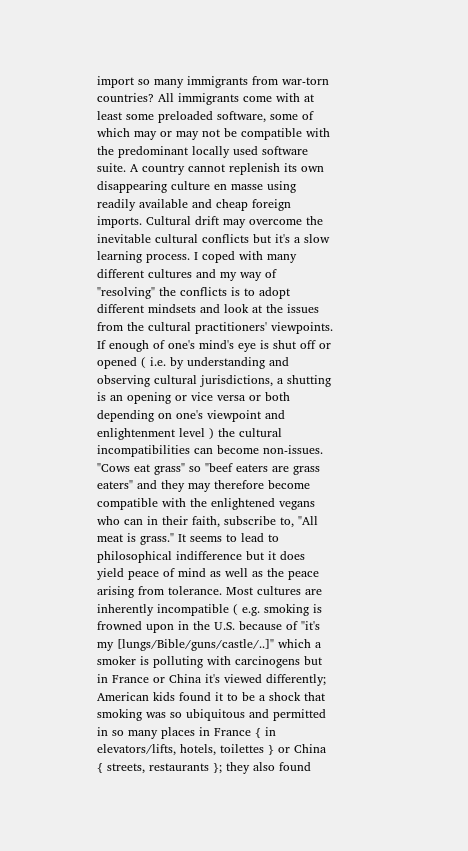import so many immigrants from war-torn countries? All immigrants come with at least some preloaded software, some of which may or may not be compatible with the predominant locally used software suite. A country cannot replenish its own disappearing culture en masse using readily available and cheap foreign imports. Cultural drift may overcome the inevitable cultural conflicts but it's a slow learning process. I coped with many different cultures and my way of "resolving" the conflicts is to adopt different mindsets and look at the issues from the cultural practitioners' viewpoints. If enough of one's mind's eye is shut off or opened ( i.e. by understanding and observing cultural jurisdictions, a shutting is an opening or vice versa or both depending on one's viewpoint and enlightenment level ) the cultural incompatibilities can become non-issues. "Cows eat grass" so "beef eaters are grass eaters" and they may therefore become compatible with the enlightened vegans who can in their faith, subscribe to, "All meat is grass." It seems to lead to philosophical indifference but it does yield peace of mind as well as the peace arising from tolerance. Most cultures are inherently incompatible ( e.g. smoking is frowned upon in the U.S. because of "it's my [lungs/Bible/guns/castle/..]" which a smoker is polluting with carcinogens but in France or China it's viewed differently; American kids found it to be a shock that smoking was so ubiquitous and permitted in so many places in France { in elevators/lifts, hotels, toilettes } or China { streets, restaurants }; they also found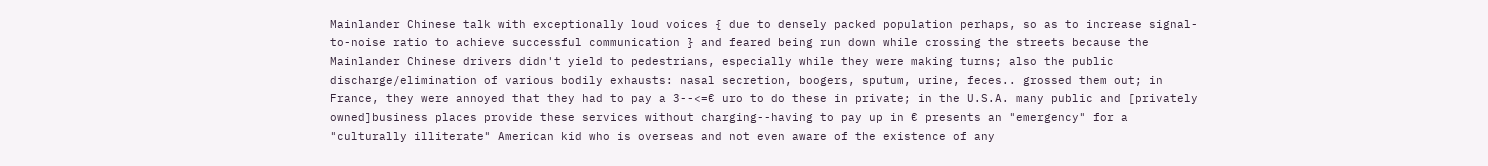Mainlander Chinese talk with exceptionally loud voices { due to densely packed population perhaps, so as to increase signal-to-noise ratio to achieve successful communication } and feared being run down while crossing the streets because the Mainlander Chinese drivers didn't yield to pedestrians, especially while they were making turns; also the public discharge/elimination of various bodily exhausts: nasal secretion, boogers, sputum, urine, feces.. grossed them out; in France, they were annoyed that they had to pay a 3--<=€ uro to do these in private; in the U.S.A. many public and [privately owned]business places provide these services without charging--having to pay up in € presents an "emergency" for a "culturally illiterate" American kid who is overseas and not even aware of the existence of any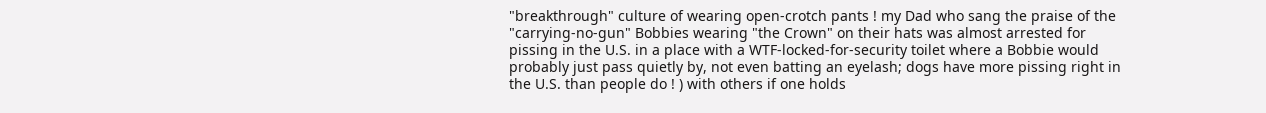"breakthrough" culture of wearing open-crotch pants ! my Dad who sang the praise of the "carrying-no-gun" Bobbies wearing "the Crown" on their hats was almost arrested for pissing in the U.S. in a place with a WTF-locked-for-security toilet where a Bobbie would probably just pass quietly by, not even batting an eyelash; dogs have more pissing right in the U.S. than people do ! ) with others if one holds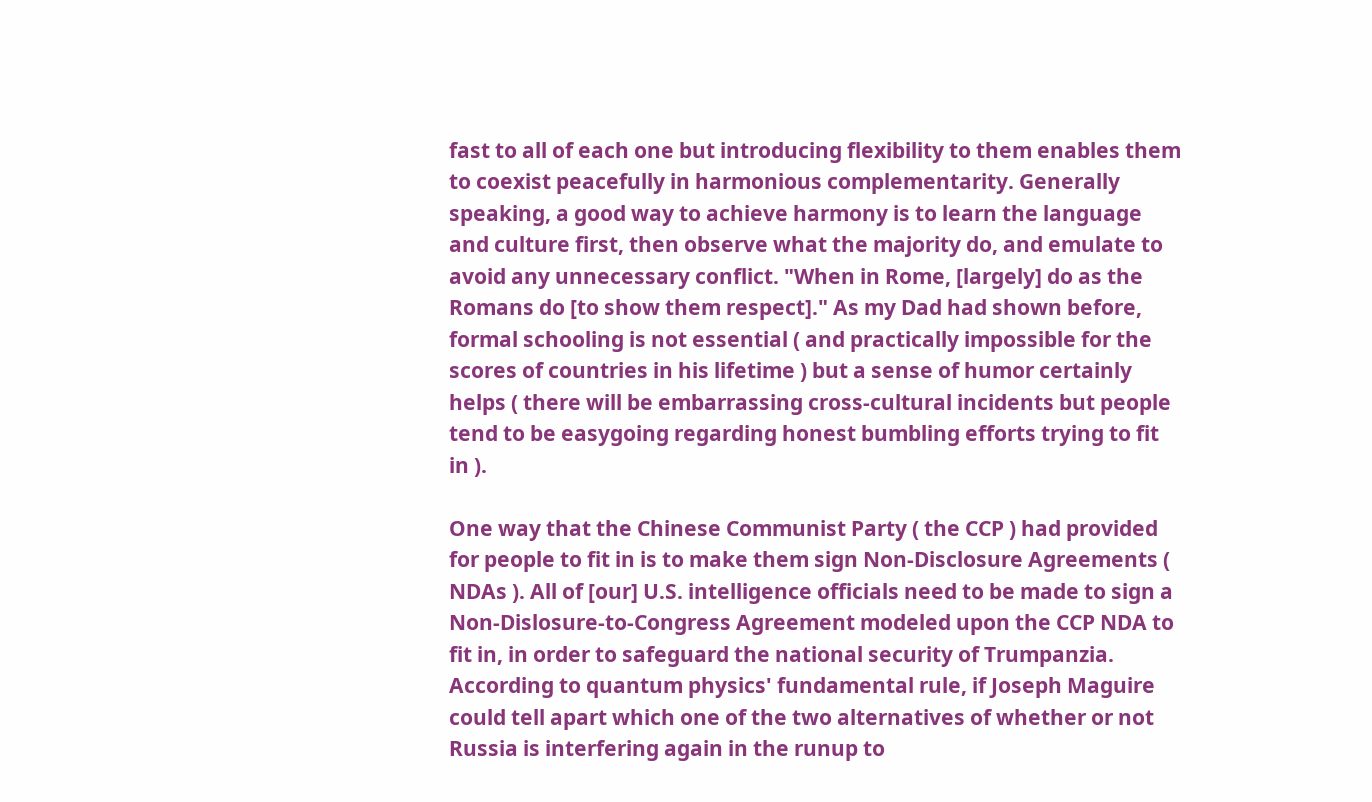fast to all of each one but introducing flexibility to them enables them to coexist peacefully in harmonious complementarity. Generally speaking, a good way to achieve harmony is to learn the language and culture first, then observe what the majority do, and emulate to avoid any unnecessary conflict. "When in Rome, [largely] do as the Romans do [to show them respect]." As my Dad had shown before, formal schooling is not essential ( and practically impossible for the scores of countries in his lifetime ) but a sense of humor certainly helps ( there will be embarrassing cross-cultural incidents but people tend to be easygoing regarding honest bumbling efforts trying to fit in ).

One way that the Chinese Communist Party ( the CCP ) had provided for people to fit in is to make them sign Non-Disclosure Agreements ( NDAs ). All of [our] U.S. intelligence officials need to be made to sign a Non-Dislosure-to-Congress Agreement modeled upon the CCP NDA to fit in, in order to safeguard the national security of Trumpanzia. According to quantum physics' fundamental rule, if Joseph Maguire could tell apart which one of the two alternatives of whether or not Russia is interfering again in the runup to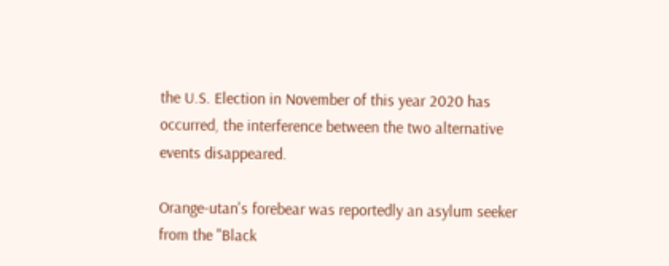the U.S. Election in November of this year 2020 has occurred, the interference between the two alternative events disappeared.

Orange-utan's forebear was reportedly an asylum seeker from the "Black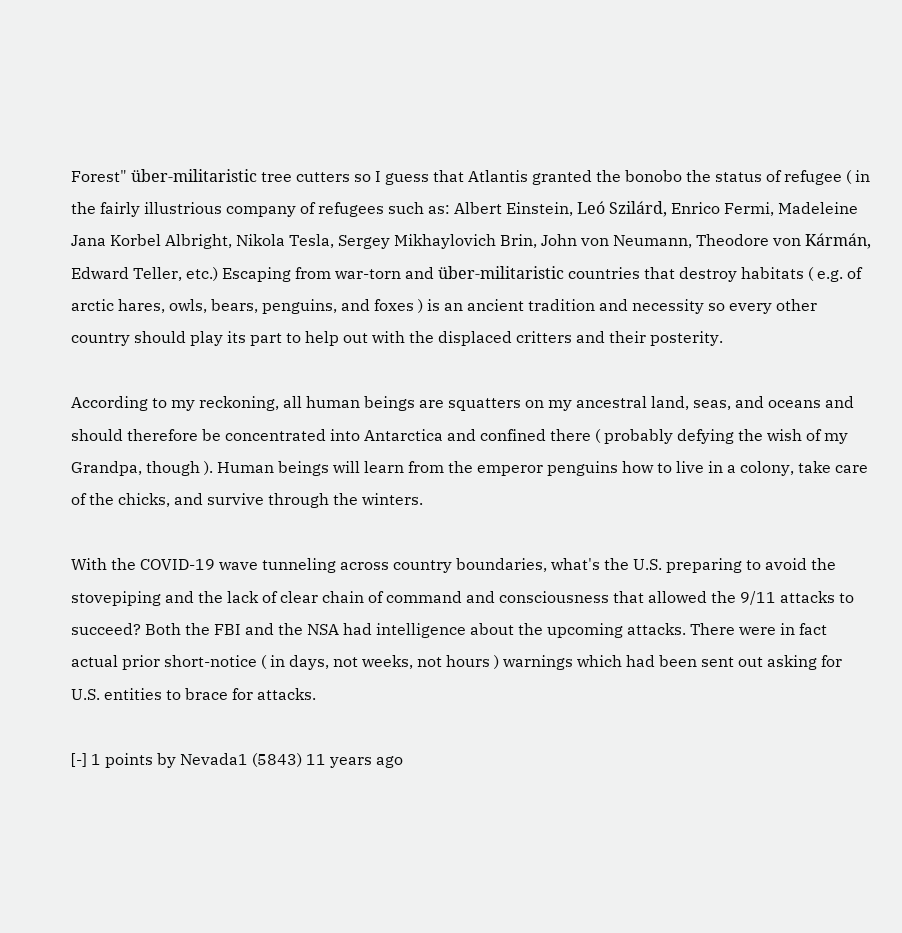Forest" über-militaristic tree cutters so I guess that Atlantis granted the bonobo the status of refugee ( in the fairly illustrious company of refugees such as: Albert Einstein, Leó Szilárd, Enrico Fermi, Madeleine Jana Korbel Albright, Nikola Tesla, Sergey Mikhaylovich Brin, John von Neumann, Theodore von Kármán, Edward Teller, etc.) Escaping from war-torn and über-militaristic countries that destroy habitats ( e.g. of arctic hares, owls, bears, penguins, and foxes ) is an ancient tradition and necessity so every other country should play its part to help out with the displaced critters and their posterity.

According to my reckoning, all human beings are squatters on my ancestral land, seas, and oceans and should therefore be concentrated into Antarctica and confined there ( probably defying the wish of my Grandpa, though ). Human beings will learn from the emperor penguins how to live in a colony, take care of the chicks, and survive through the winters.

With the COVID-19 wave tunneling across country boundaries, what's the U.S. preparing to avoid the stovepiping and the lack of clear chain of command and consciousness that allowed the 9/11 attacks to succeed? Both the FBI and the NSA had intelligence about the upcoming attacks. There were in fact actual prior short-notice ( in days, not weeks, not hours ) warnings which had been sent out asking for U.S. entities to brace for attacks.

[-] 1 points by Nevada1 (5843) 11 years ago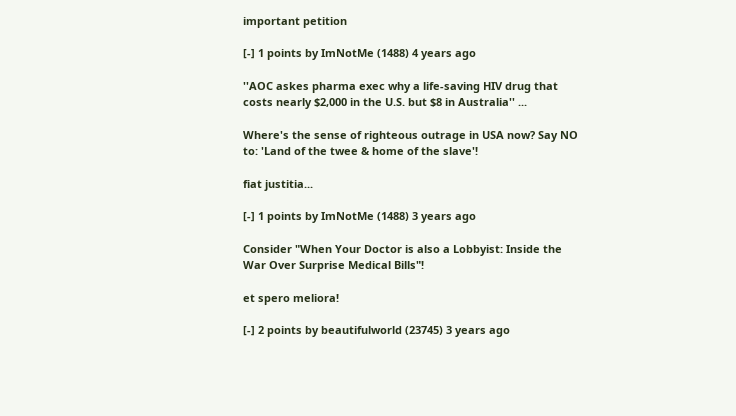important petition

[-] 1 points by ImNotMe (1488) 4 years ago

''AOC askes pharma exec why a life-saving HIV drug that costs nearly $2,000 in the U.S. but $8 in Australia'' ...

Where's the sense of righteous outrage in USA now? Say NO to: 'Land of the twee & home of the slave'!

fiat justitia...

[-] 1 points by ImNotMe (1488) 3 years ago

Consider "When Your Doctor is also a Lobbyist: Inside the War Over Surprise Medical Bills"!

et spero meliora!

[-] 2 points by beautifulworld (23745) 3 years ago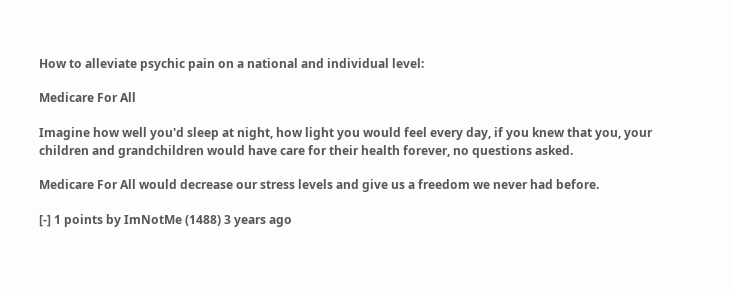How to alleviate psychic pain on a national and individual level:

Medicare For All

Imagine how well you'd sleep at night, how light you would feel every day, if you knew that you, your children and grandchildren would have care for their health forever, no questions asked.

Medicare For All would decrease our stress levels and give us a freedom we never had before.

[-] 1 points by ImNotMe (1488) 3 years ago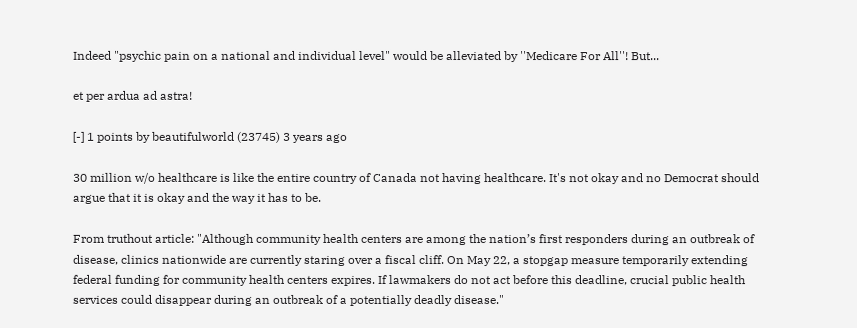Indeed "psychic pain on a national and individual level" would be alleviated by ''Medicare For All''! But...

et per ardua ad astra!

[-] 1 points by beautifulworld (23745) 3 years ago

30 million w/o healthcare is like the entire country of Canada not having healthcare. It's not okay and no Democrat should argue that it is okay and the way it has to be.

From truthout article: "Although community health centers are among the nation’s first responders during an outbreak of disease, clinics nationwide are currently staring over a fiscal cliff. On May 22, a stopgap measure temporarily extending federal funding for community health centers expires. If lawmakers do not act before this deadline, crucial public health services could disappear during an outbreak of a potentially deadly disease."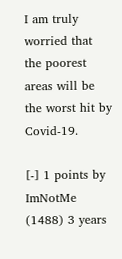I am truly worried that the poorest areas will be the worst hit by Covid-19.

[-] 1 points by ImNotMe (1488) 3 years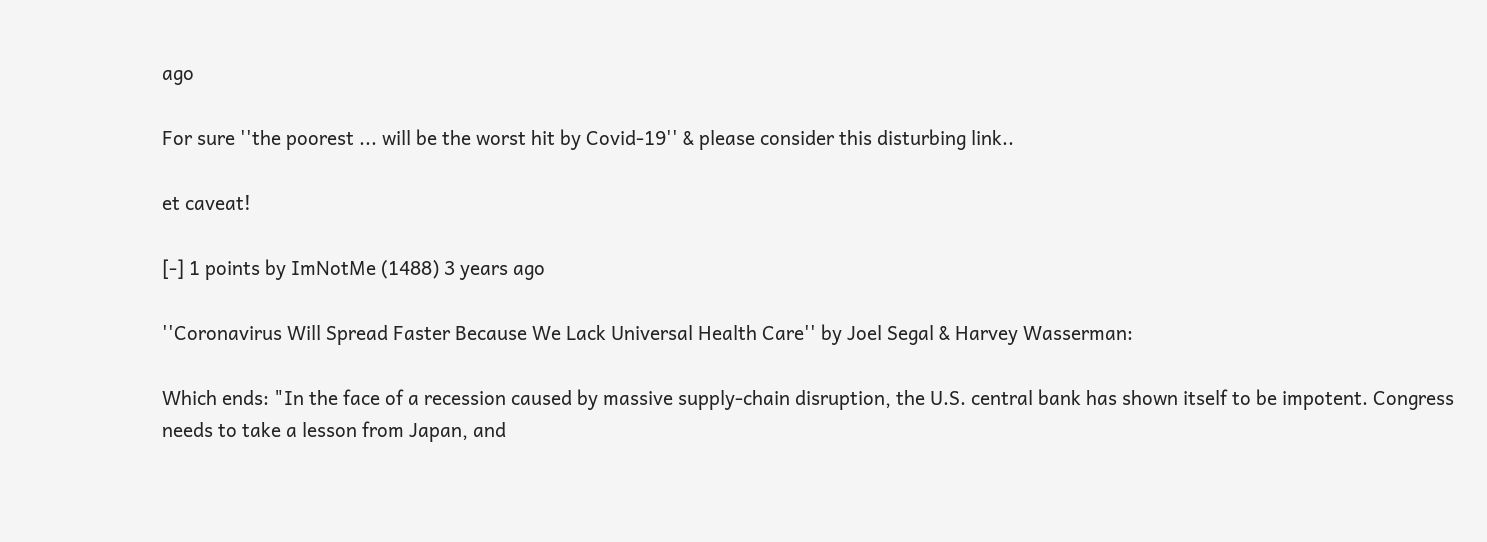ago

For sure ''the poorest ... will be the worst hit by Covid-19'' & please consider this disturbing link..

et caveat!

[-] 1 points by ImNotMe (1488) 3 years ago

''Coronavirus Will Spread Faster Because We Lack Universal Health Care'' by Joel Segal & Harvey Wasserman:

Which ends: "In the face of a recession caused by massive supply-chain disruption, the U.S. central bank has shown itself to be impotent. Congress needs to take a lesson from Japan, and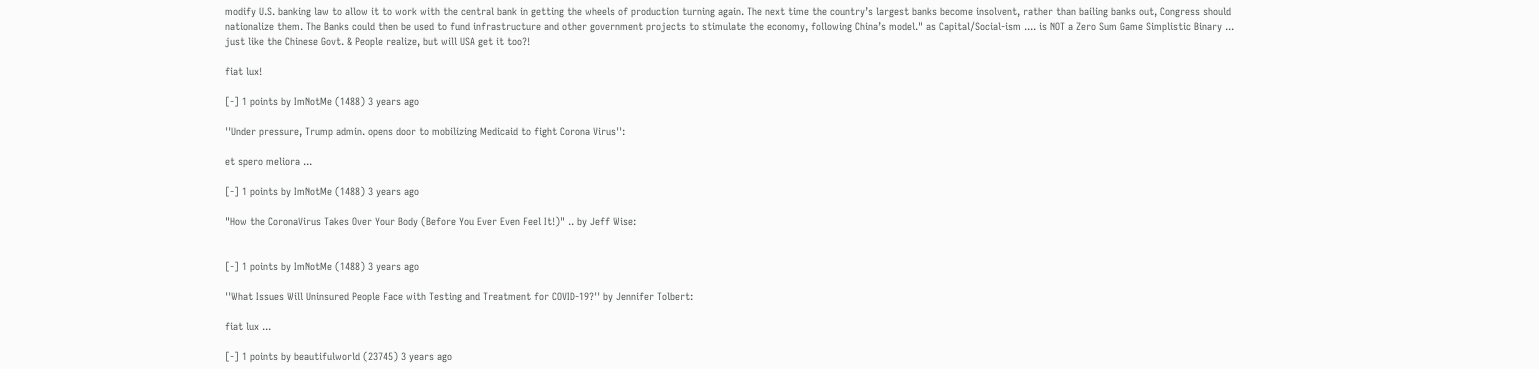modify U.S. banking law to allow it to work with the central bank in getting the wheels of production turning again. The next time the country’s largest banks become insolvent, rather than bailing banks out, Congress should nationalize them. The Banks could then be used to fund infrastructure and other government projects to stimulate the economy, following China’s model." as Capital/Social-ism .... is NOT a Zero Sum Game Simplistic Binary ... just like the Chinese Govt. & People realize, but will USA get it too?!

fiat lux!

[-] 1 points by ImNotMe (1488) 3 years ago

''Under pressure, Trump admin. opens door to mobilizing Medicaid to fight Corona Virus'':

et spero meliora ...

[-] 1 points by ImNotMe (1488) 3 years ago

"How the CoronaVirus Takes Over Your Body (Before You Ever Even Feel It!)" .. by Jeff Wise:


[-] 1 points by ImNotMe (1488) 3 years ago

''What Issues Will Uninsured People Face with Testing and Treatment for COVID-19?'' by Jennifer Tolbert:

fiat lux ...

[-] 1 points by beautifulworld (23745) 3 years ago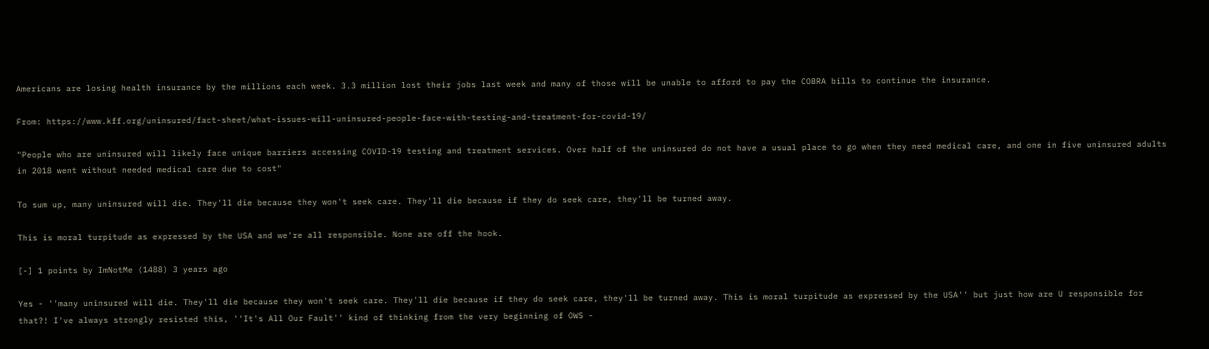Americans are losing health insurance by the millions each week. 3.3 million lost their jobs last week and many of those will be unable to afford to pay the COBRA bills to continue the insurance.

From: https://www.kff.org/uninsured/fact-sheet/what-issues-will-uninsured-people-face-with-testing-and-treatment-for-covid-19/

"People who are uninsured will likely face unique barriers accessing COVID-19 testing and treatment services. Over half of the uninsured do not have a usual place to go when they need medical care, and one in five uninsured adults in 2018 went without needed medical care due to cost"

To sum up, many uninsured will die. They'll die because they won't seek care. They'll die because if they do seek care, they'll be turned away.

This is moral turpitude as expressed by the USA and we're all responsible. None are off the hook.

[-] 1 points by ImNotMe (1488) 3 years ago

Yes - ''many uninsured will die. They'll die because they won't seek care. They'll die because if they do seek care, they'll be turned away. This is moral turpitude as expressed by the USA'' but just how are U responsible for that?! I've always strongly resisted this, ''It's All Our Fault'' kind of thinking from the very beginning of OWS -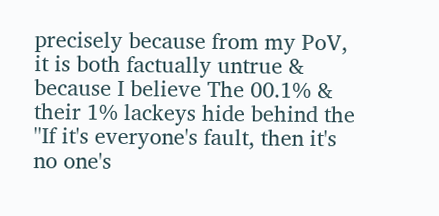precisely because from my PoV, it is both factually untrue & because I believe The 00.1% & their 1% lackeys hide behind the ''If it's everyone's fault, then it's no one's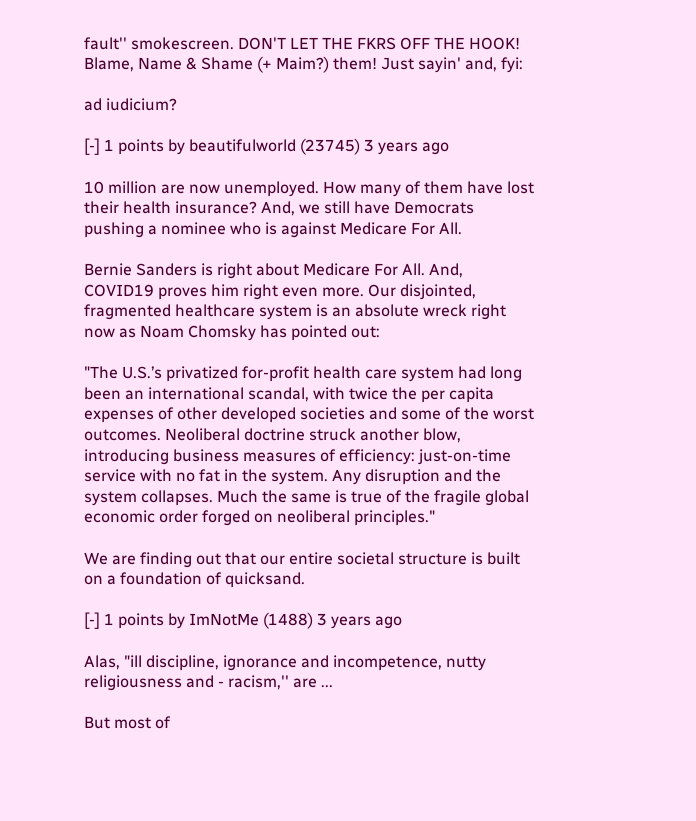fault'' smokescreen. DON'T LET THE FKRS OFF THE HOOK! Blame, Name & Shame (+ Maim?) them! Just sayin' and, fyi:

ad iudicium?

[-] 1 points by beautifulworld (23745) 3 years ago

10 million are now unemployed. How many of them have lost their health insurance? And, we still have Democrats pushing a nominee who is against Medicare For All.

Bernie Sanders is right about Medicare For All. And, COVID19 proves him right even more. Our disjointed, fragmented healthcare system is an absolute wreck right now as Noam Chomsky has pointed out:

"The U.S.’s privatized for-profit health care system had long been an international scandal, with twice the per capita expenses of other developed societies and some of the worst outcomes. Neoliberal doctrine struck another blow, introducing business measures of efficiency: just-on-time service with no fat in the system. Any disruption and the system collapses. Much the same is true of the fragile global economic order forged on neoliberal principles."

We are finding out that our entire societal structure is built on a foundation of quicksand.

[-] 1 points by ImNotMe (1488) 3 years ago

Alas, "ill discipline, ignorance and incompetence, nutty religiousness and - racism,'' are ...

But most of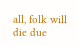all, folk will die due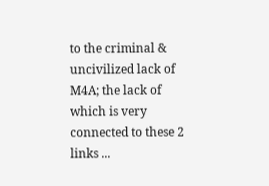to the criminal & uncivilized lack of M4A; the lack of which is very connected to these 2 links ...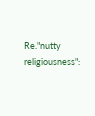Re."nutty religiousness":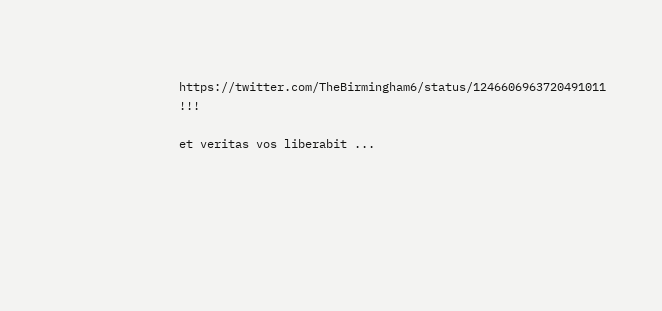https://twitter.com/TheBirmingham6/status/1246606963720491011 !!!

et veritas vos liberabit ...